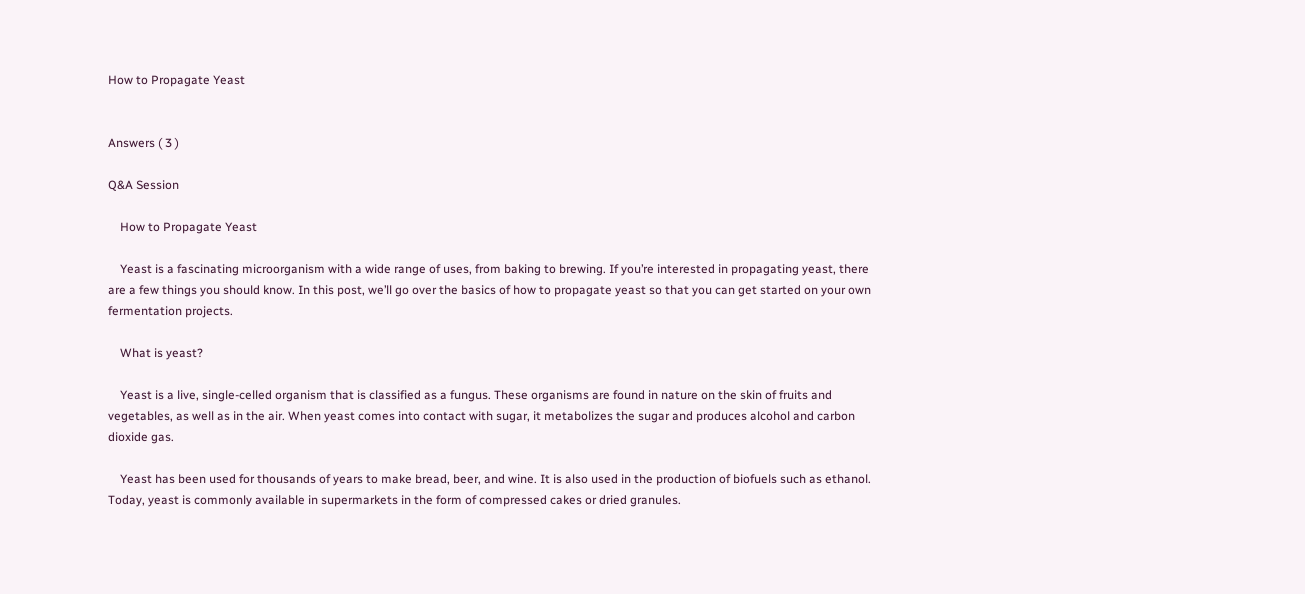How to Propagate Yeast


Answers ( 3 )

Q&A Session

    How to Propagate Yeast

    Yeast is a fascinating microorganism with a wide range of uses, from baking to brewing. If you’re interested in propagating yeast, there are a few things you should know. In this post, we’ll go over the basics of how to propagate yeast so that you can get started on your own fermentation projects.

    What is yeast?

    Yeast is a live, single-celled organism that is classified as a fungus. These organisms are found in nature on the skin of fruits and vegetables, as well as in the air. When yeast comes into contact with sugar, it metabolizes the sugar and produces alcohol and carbon dioxide gas.

    Yeast has been used for thousands of years to make bread, beer, and wine. It is also used in the production of biofuels such as ethanol. Today, yeast is commonly available in supermarkets in the form of compressed cakes or dried granules.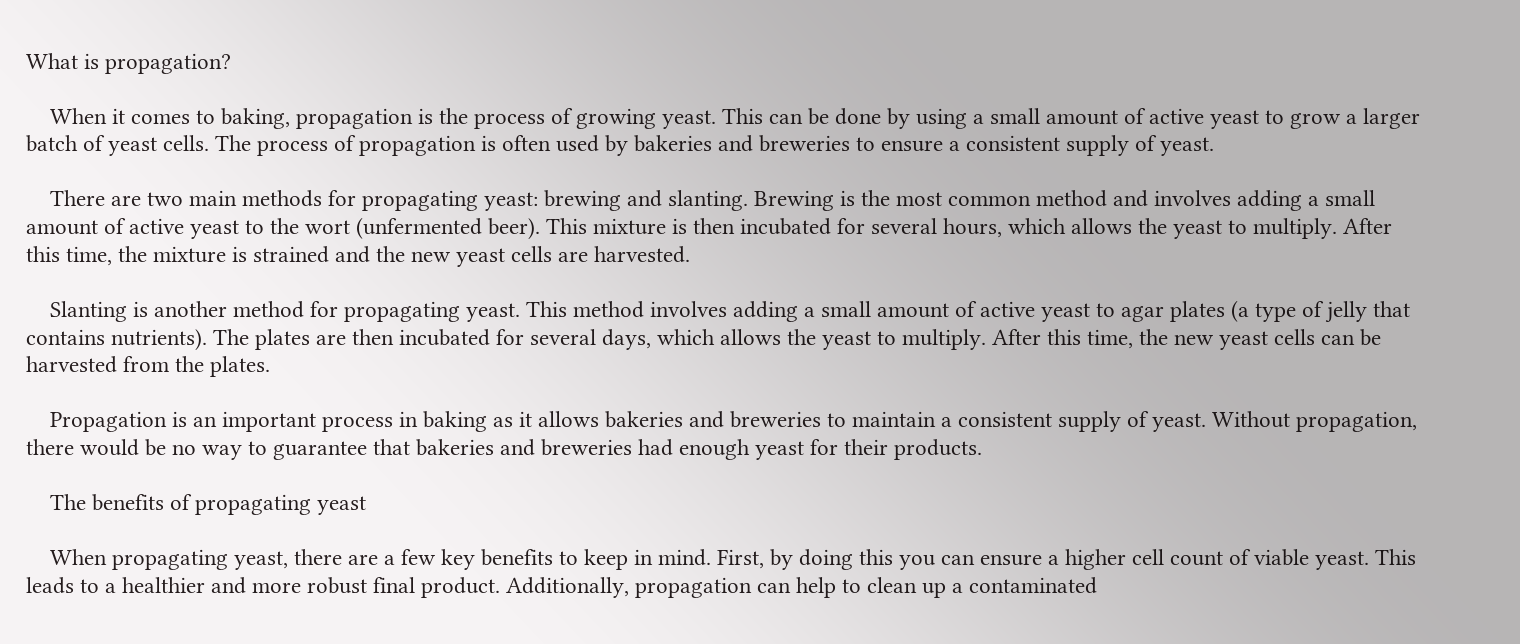What is propagation?

    When it comes to baking, propagation is the process of growing yeast. This can be done by using a small amount of active yeast to grow a larger batch of yeast cells. The process of propagation is often used by bakeries and breweries to ensure a consistent supply of yeast.

    There are two main methods for propagating yeast: brewing and slanting. Brewing is the most common method and involves adding a small amount of active yeast to the wort (unfermented beer). This mixture is then incubated for several hours, which allows the yeast to multiply. After this time, the mixture is strained and the new yeast cells are harvested.

    Slanting is another method for propagating yeast. This method involves adding a small amount of active yeast to agar plates (a type of jelly that contains nutrients). The plates are then incubated for several days, which allows the yeast to multiply. After this time, the new yeast cells can be harvested from the plates.

    Propagation is an important process in baking as it allows bakeries and breweries to maintain a consistent supply of yeast. Without propagation, there would be no way to guarantee that bakeries and breweries had enough yeast for their products.

    The benefits of propagating yeast

    When propagating yeast, there are a few key benefits to keep in mind. First, by doing this you can ensure a higher cell count of viable yeast. This leads to a healthier and more robust final product. Additionally, propagation can help to clean up a contaminated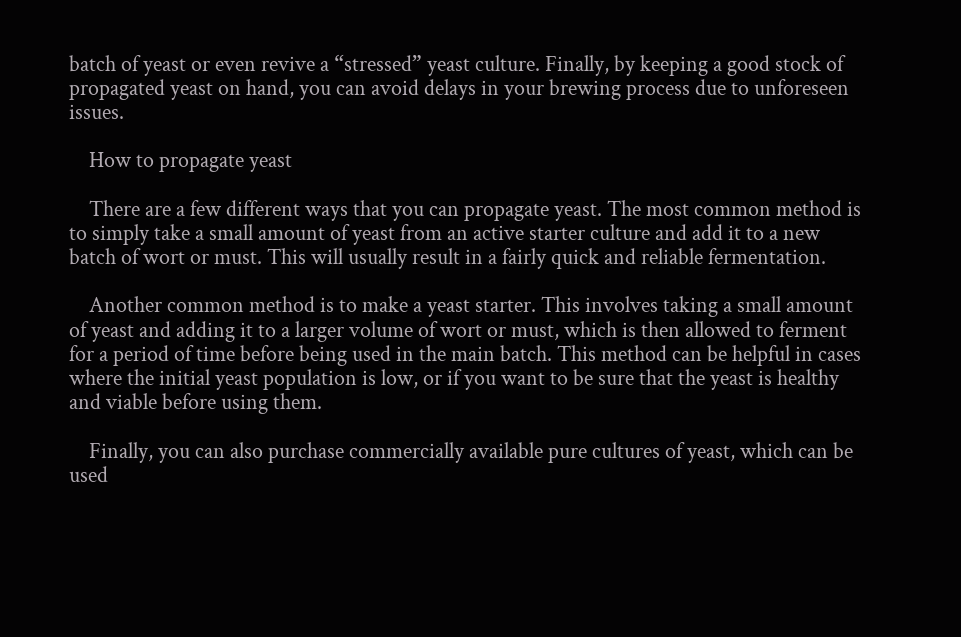batch of yeast or even revive a “stressed” yeast culture. Finally, by keeping a good stock of propagated yeast on hand, you can avoid delays in your brewing process due to unforeseen issues.

    How to propagate yeast

    There are a few different ways that you can propagate yeast. The most common method is to simply take a small amount of yeast from an active starter culture and add it to a new batch of wort or must. This will usually result in a fairly quick and reliable fermentation.

    Another common method is to make a yeast starter. This involves taking a small amount of yeast and adding it to a larger volume of wort or must, which is then allowed to ferment for a period of time before being used in the main batch. This method can be helpful in cases where the initial yeast population is low, or if you want to be sure that the yeast is healthy and viable before using them.

    Finally, you can also purchase commercially available pure cultures of yeast, which can be used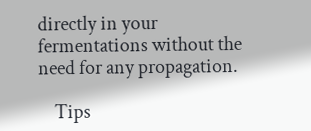directly in your fermentations without the need for any propagation.

    Tips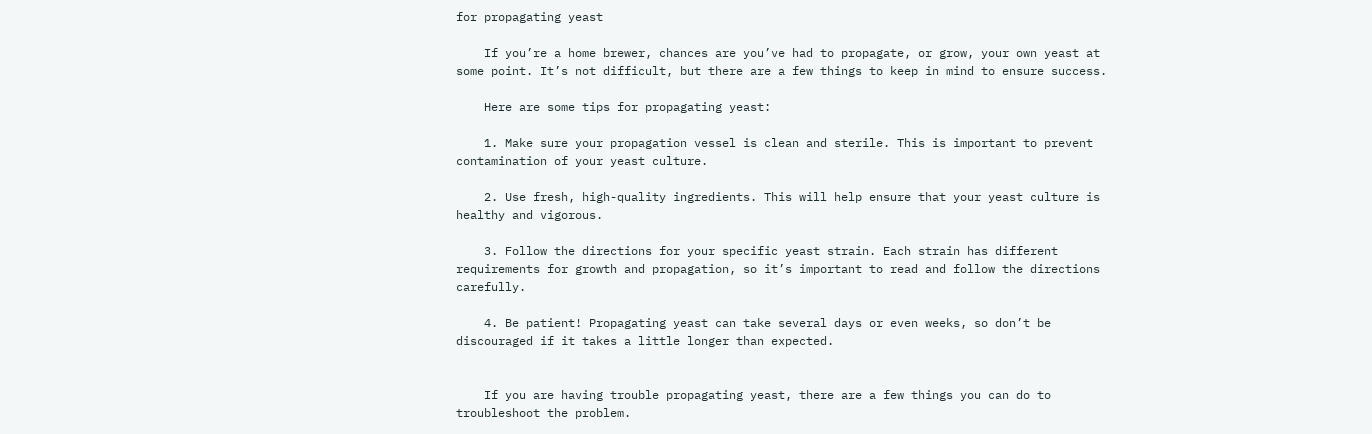for propagating yeast

    If you’re a home brewer, chances are you’ve had to propagate, or grow, your own yeast at some point. It’s not difficult, but there are a few things to keep in mind to ensure success.

    Here are some tips for propagating yeast:

    1. Make sure your propagation vessel is clean and sterile. This is important to prevent contamination of your yeast culture.

    2. Use fresh, high-quality ingredients. This will help ensure that your yeast culture is healthy and vigorous.

    3. Follow the directions for your specific yeast strain. Each strain has different requirements for growth and propagation, so it’s important to read and follow the directions carefully.

    4. Be patient! Propagating yeast can take several days or even weeks, so don’t be discouraged if it takes a little longer than expected.


    If you are having trouble propagating yeast, there are a few things you can do to troubleshoot the problem.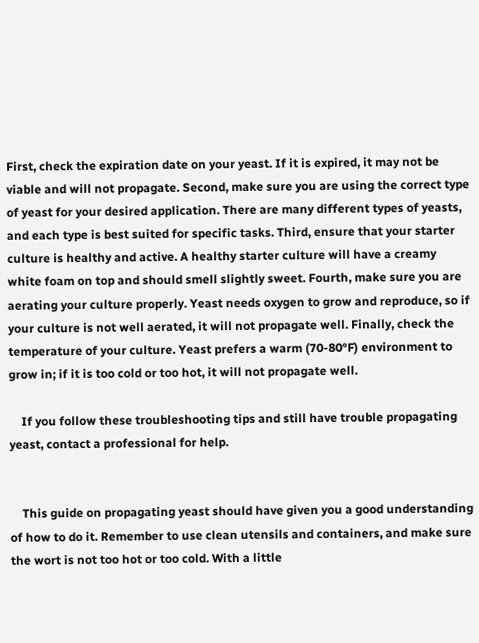First, check the expiration date on your yeast. If it is expired, it may not be viable and will not propagate. Second, make sure you are using the correct type of yeast for your desired application. There are many different types of yeasts, and each type is best suited for specific tasks. Third, ensure that your starter culture is healthy and active. A healthy starter culture will have a creamy white foam on top and should smell slightly sweet. Fourth, make sure you are aerating your culture properly. Yeast needs oxygen to grow and reproduce, so if your culture is not well aerated, it will not propagate well. Finally, check the temperature of your culture. Yeast prefers a warm (70-80°F) environment to grow in; if it is too cold or too hot, it will not propagate well.

    If you follow these troubleshooting tips and still have trouble propagating yeast, contact a professional for help.


    This guide on propagating yeast should have given you a good understanding of how to do it. Remember to use clean utensils and containers, and make sure the wort is not too hot or too cold. With a little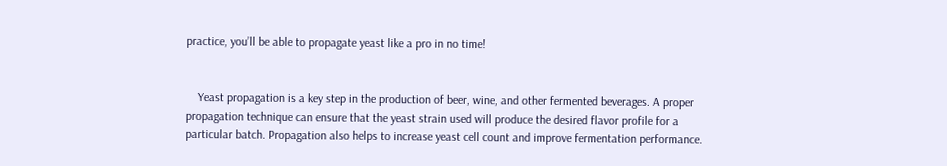practice, you’ll be able to propagate yeast like a pro in no time!


    Yeast propagation is a key step in the production of beer, wine, and other fermented beverages. A proper propagation technique can ensure that the yeast strain used will produce the desired flavor profile for a particular batch. Propagation also helps to increase yeast cell count and improve fermentation performance.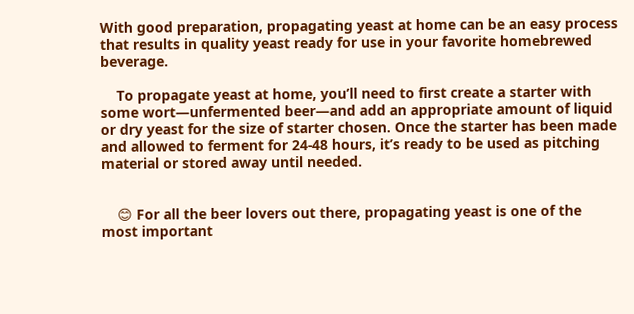With good preparation, propagating yeast at home can be an easy process that results in quality yeast ready for use in your favorite homebrewed beverage.

    To propagate yeast at home, you’ll need to first create a starter with some wort—unfermented beer—and add an appropriate amount of liquid or dry yeast for the size of starter chosen. Once the starter has been made and allowed to ferment for 24-48 hours, it’s ready to be used as pitching material or stored away until needed.


    😊 For all the beer lovers out there, propagating yeast is one of the most important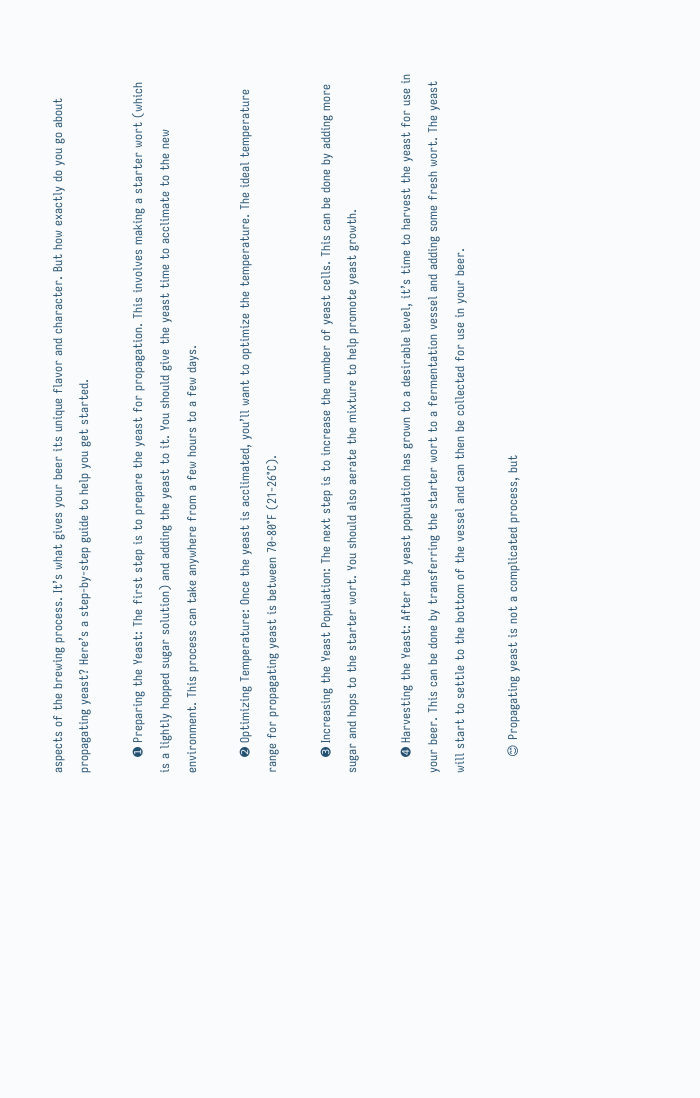aspects of the brewing process. It’s what gives your beer its unique flavor and character. But how exactly do you go about propagating yeast? Here’s a step-by-step guide to help you get started.

    ➊ Preparing the Yeast: The first step is to prepare the yeast for propagation. This involves making a starter wort (which is a lightly hopped sugar solution) and adding the yeast to it. You should give the yeast time to acclimate to the new environment. This process can take anywhere from a few hours to a few days.

    ➋ Optimizing Temperature: Once the yeast is acclimated, you’ll want to optimize the temperature. The ideal temperature range for propagating yeast is between 70-80°F (21-26°C).

    ➌ Increasing the Yeast Population: The next step is to increase the number of yeast cells. This can be done by adding more sugar and hops to the starter wort. You should also aerate the mixture to help promote yeast growth.

    ➍ Harvesting the Yeast: After the yeast population has grown to a desirable level, it’s time to harvest the yeast for use in your beer. This can be done by transferring the starter wort to a fermentation vessel and adding some fresh wort. The yeast will start to settle to the bottom of the vessel and can then be collected for use in your beer.

    😊 Propagating yeast is not a complicated process, but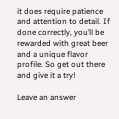it does require patience and attention to detail. If done correctly, you’ll be rewarded with great beer and a unique flavor profile. So get out there and give it a try!

Leave an answer